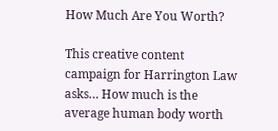How Much Are You Worth?

This creative content campaign for Harrington Law asks… How much is the average human body worth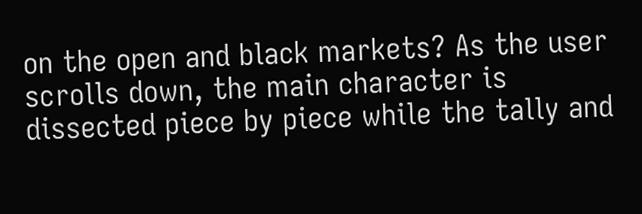on the open and black markets? As the user scrolls down, the main character is dissected piece by piece while the tally and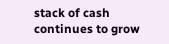stack of cash continues to grow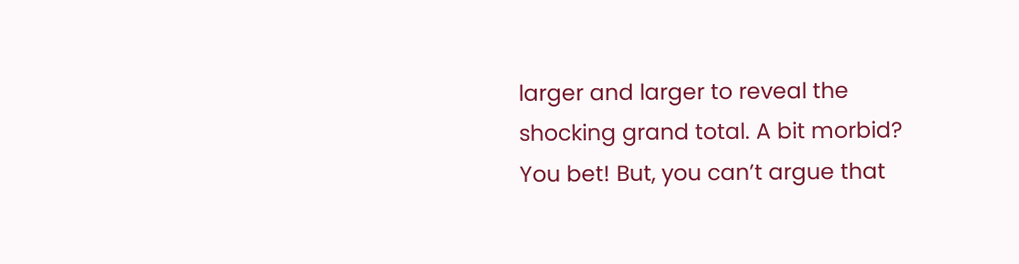larger and larger to reveal the shocking grand total. A bit morbid? You bet! But, you can’t argue that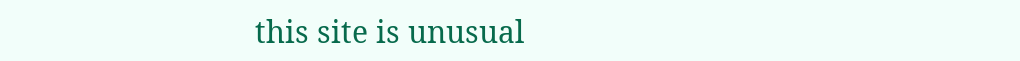this site is unusual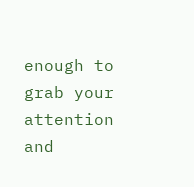enough to grab your attention and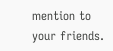mention to your friends.